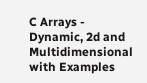C Arrays - Dynamic, 2d and Multidimensional with Examples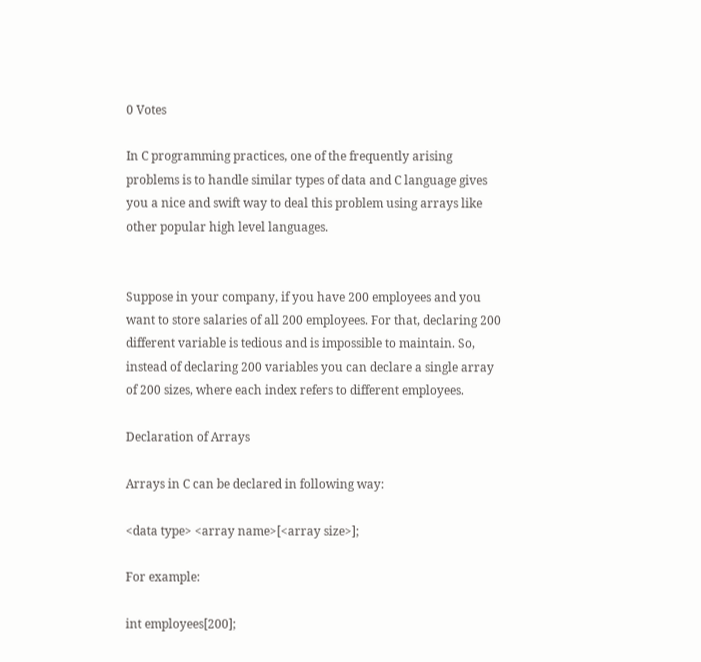0 Votes

In C programming practices, one of the frequently arising problems is to handle similar types of data and C language gives you a nice and swift way to deal this problem using arrays like other popular high level languages.


Suppose in your company, if you have 200 employees and you want to store salaries of all 200 employees. For that, declaring 200 different variable is tedious and is impossible to maintain. So, instead of declaring 200 variables you can declare a single array of 200 sizes, where each index refers to different employees.

Declaration of Arrays

Arrays in C can be declared in following way:

<data type> <array name>[<array size>];

For example:

int employees[200];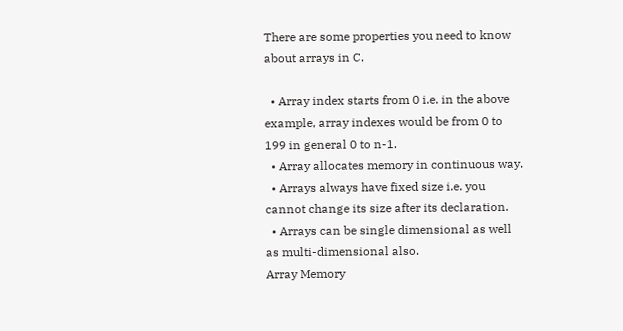There are some properties you need to know about arrays in C.

  • Array index starts from 0 i.e. in the above example, array indexes would be from 0 to 199 in general 0 to n-1.
  • Array allocates memory in continuous way.
  • Arrays always have fixed size i.e. you cannot change its size after its declaration.
  • Arrays can be single dimensional as well as multi-dimensional also.
Array Memory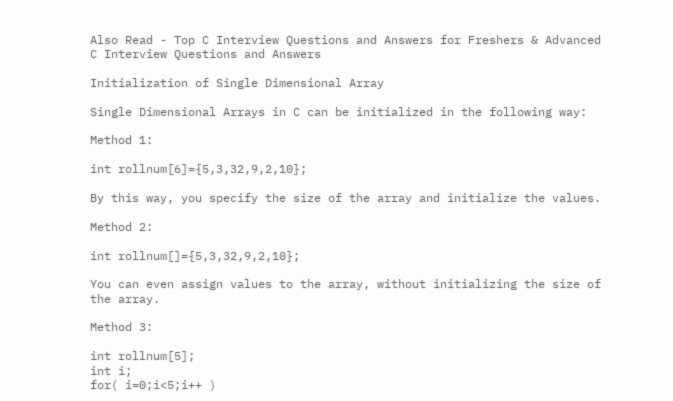Also Read - Top C Interview Questions and Answers for Freshers & Advanced C Interview Questions and Answers

Initialization of Single Dimensional Array

Single Dimensional Arrays in C can be initialized in the following way:

Method 1:

int rollnum[6]={5,3,32,9,2,10};

By this way, you specify the size of the array and initialize the values.

Method 2:

int rollnum[]={5,3,32,9,2,10};

You can even assign values to the array, without initializing the size of the array.

Method 3:

int rollnum[5];
int i;
for( i=0;i<5;i++ )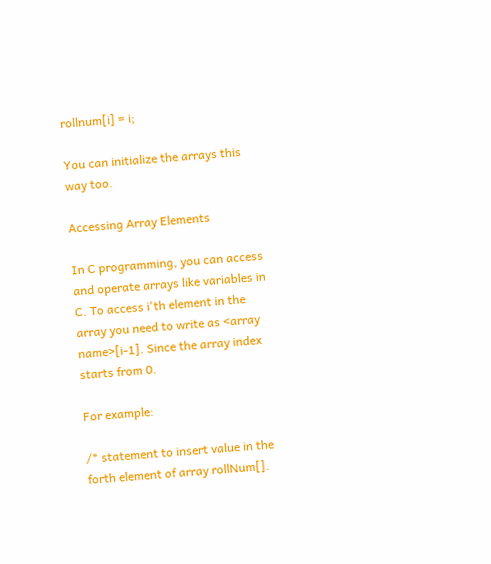rollnum[i] = i;

You can initialize the arrays this way too.

Accessing Array Elements

In C programming, you can access and operate arrays like variables in C. To access i'th element in the array you need to write as <array name>[i-1]. Since the array index starts from 0.

For example:

/* statement to insert value in the forth element of array rollNum[].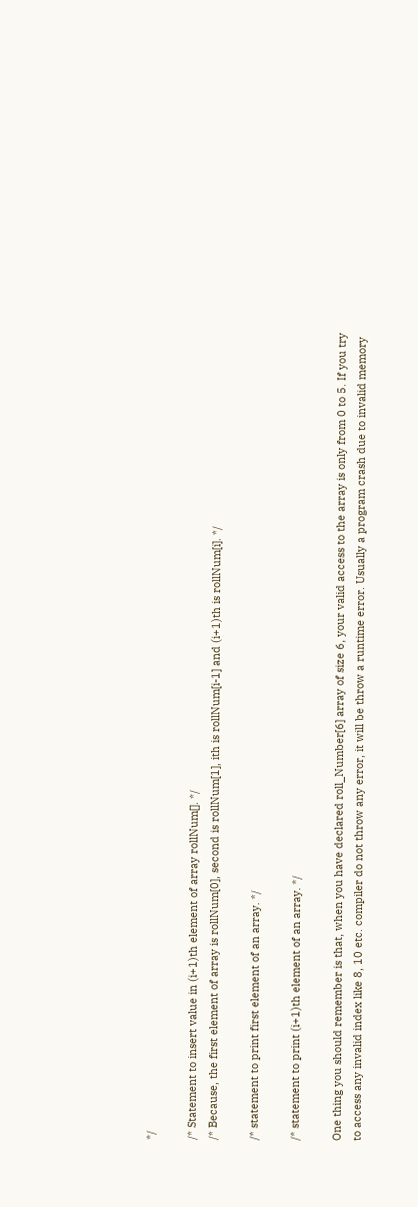*/

/* Statement to insert value in (i+1)th element of array rollNum[]. */
/* Because, the first element of array is rollNum[0], second is rollNum[1], ith is rollNum[i-1] and (i+1)th is rollNum[i]. */

/* statement to print first element of an array. */

/* statement to print (i+1)th element of an array. */

One thing you should remember is that, when you have declared roll_Number[6] array of size 6, your valid access to the array is only from 0 to 5. If you try to access any invalid index like 8, 10 etc. compiler do not throw any error, it will be throw a runtime error. Usually a program crash due to invalid memory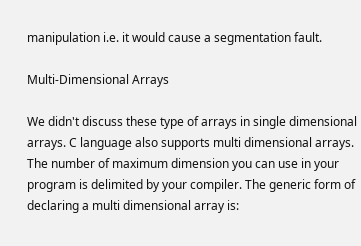manipulation i.e. it would cause a segmentation fault.

Multi-Dimensional Arrays

We didn't discuss these type of arrays in single dimensional arrays. C language also supports multi dimensional arrays. The number of maximum dimension you can use in your program is delimited by your compiler. The generic form of declaring a multi dimensional array is: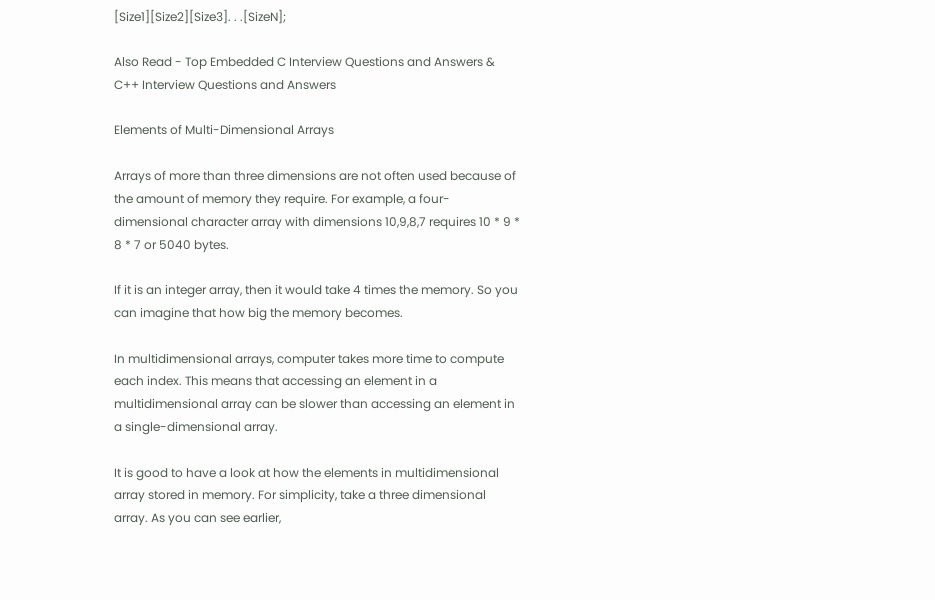[Size1][Size2][Size3]. . .[SizeN];

Also Read - Top Embedded C Interview Questions and Answers & C++ Interview Questions and Answers

Elements of Multi-Dimensional Arrays

Arrays of more than three dimensions are not often used because of the amount of memory they require. For example, a four-dimensional character array with dimensions 10,9,8,7 requires 10 * 9 * 8 * 7 or 5040 bytes.

If it is an integer array, then it would take 4 times the memory. So you can imagine that how big the memory becomes.

In multidimensional arrays, computer takes more time to compute each index. This means that accessing an element in a multidimensional array can be slower than accessing an element in a single-dimensional array.

It is good to have a look at how the elements in multidimensional array stored in memory. For simplicity, take a three dimensional array. As you can see earlier,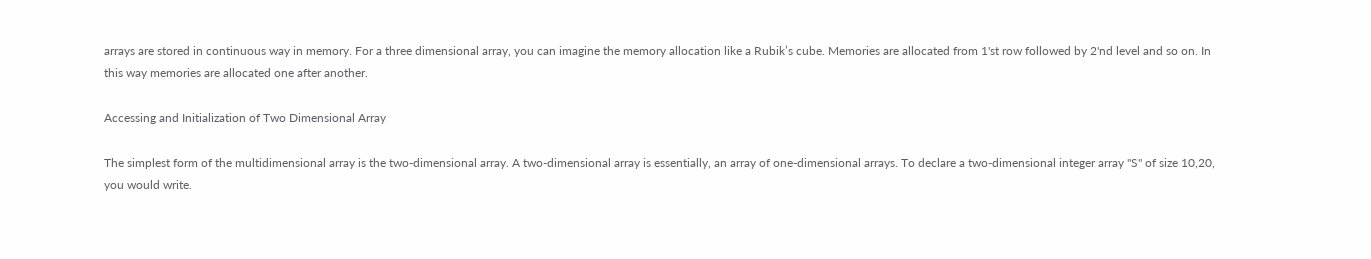arrays are stored in continuous way in memory. For a three dimensional array, you can imagine the memory allocation like a Rubik’s cube. Memories are allocated from 1'st row followed by 2'nd level and so on. In this way memories are allocated one after another.

Accessing and Initialization of Two Dimensional Array

The simplest form of the multidimensional array is the two-dimensional array. A two-dimensional array is essentially, an array of one-dimensional arrays. To declare a two-dimensional integer array "S" of size 10,20, you would write.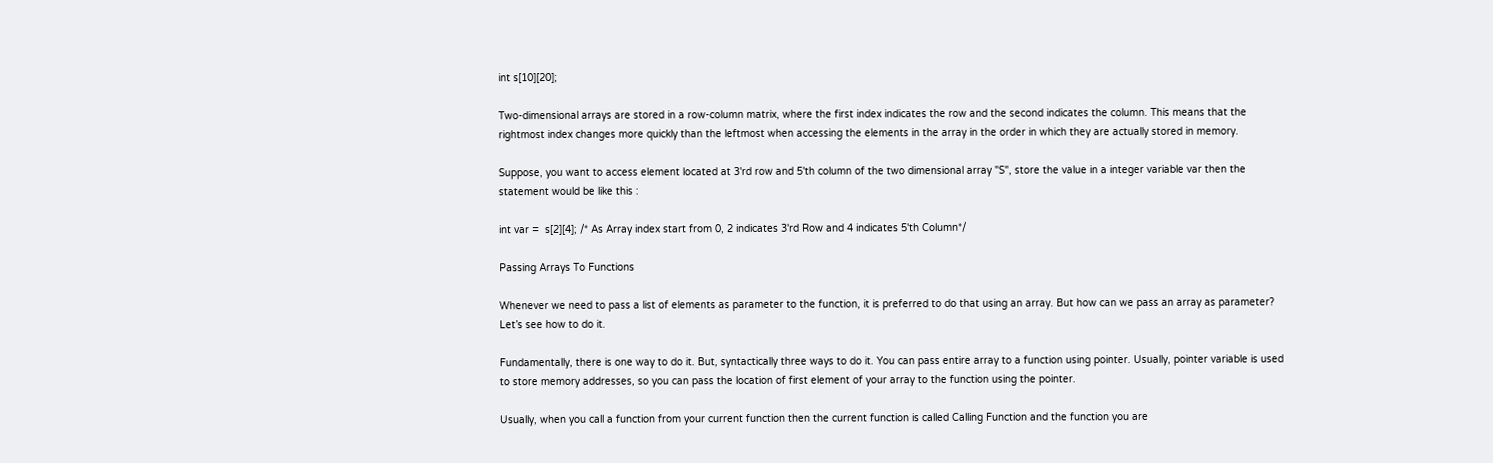int s[10][20];

Two-dimensional arrays are stored in a row-column matrix, where the first index indicates the row and the second indicates the column. This means that the rightmost index changes more quickly than the leftmost when accessing the elements in the array in the order in which they are actually stored in memory.

Suppose, you want to access element located at 3'rd row and 5'th column of the two dimensional array "S", store the value in a integer variable var then the statement would be like this :

int var =  s[2][4]; /* As Array index start from 0, 2 indicates 3'rd Row and 4 indicates 5'th Column*/

Passing Arrays To Functions

Whenever we need to pass a list of elements as parameter to the function, it is preferred to do that using an array. But how can we pass an array as parameter? Let’s see how to do it.

Fundamentally, there is one way to do it. But, syntactically three ways to do it. You can pass entire array to a function using pointer. Usually, pointer variable is used to store memory addresses, so you can pass the location of first element of your array to the function using the pointer.

Usually, when you call a function from your current function then the current function is called Calling Function and the function you are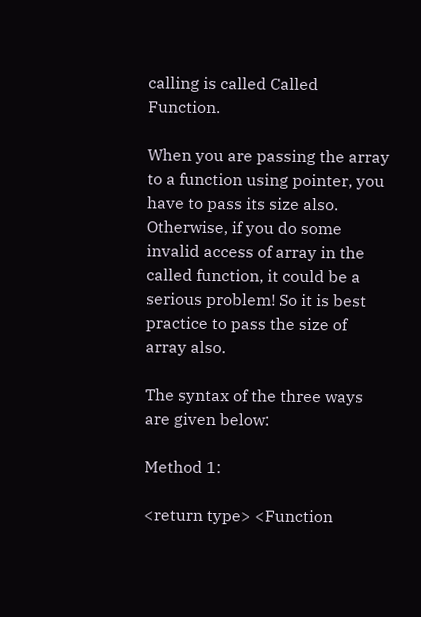calling is called Called Function.

When you are passing the array to a function using pointer, you have to pass its size also. Otherwise, if you do some invalid access of array in the called function, it could be a serious problem! So it is best practice to pass the size of array also.

The syntax of the three ways are given below:

Method 1:

<return type> <Function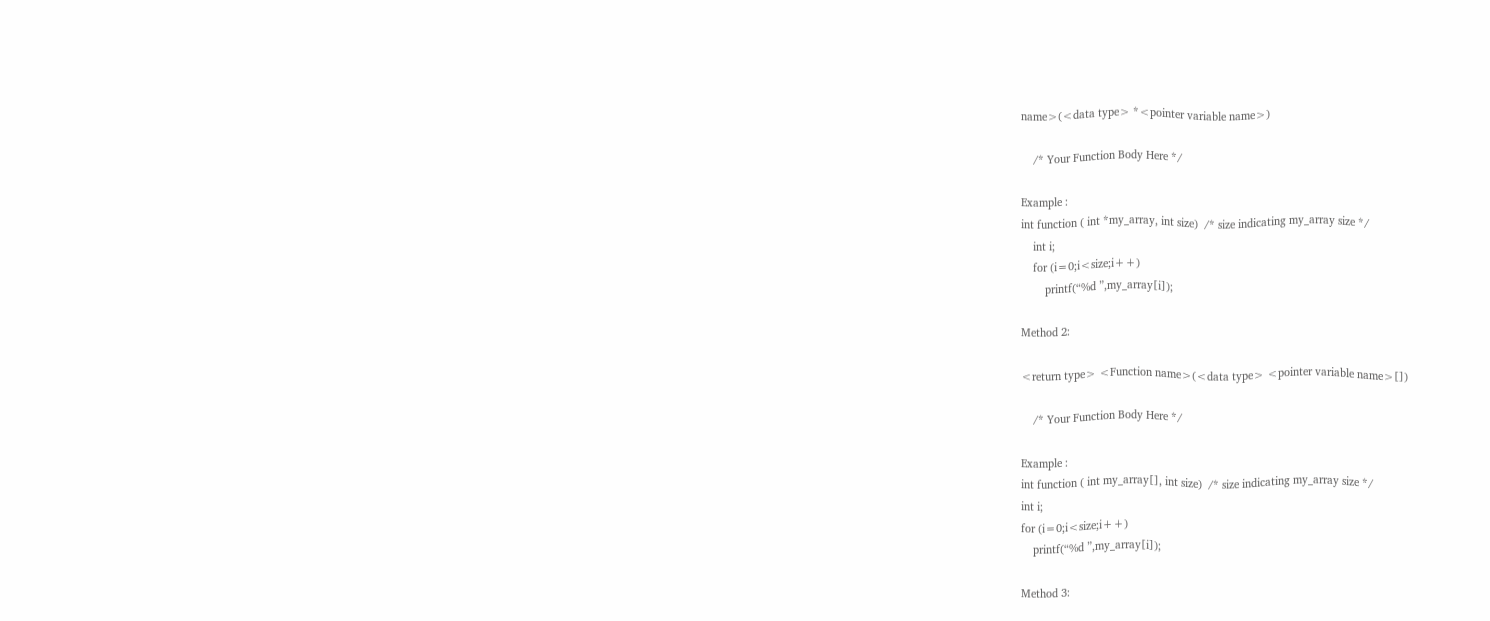name>(<data type> *<pointer variable name>)

    /* Your Function Body Here */

Example :
int function ( int *my_array, int size)  /* size indicating my_array size */
    int i;
    for (i=0;i<size;i++)
        printf(“%d ”,my_array[i]);

Method 2:

<return type> <Function name>(<data type> <pointer variable name>[])

    /* Your Function Body Here */

Example :
int function ( int my_array[], int size)  /* size indicating my_array size */
int i;
for (i=0;i<size;i++)
    printf(“%d ”,my_array[i]);

Method 3: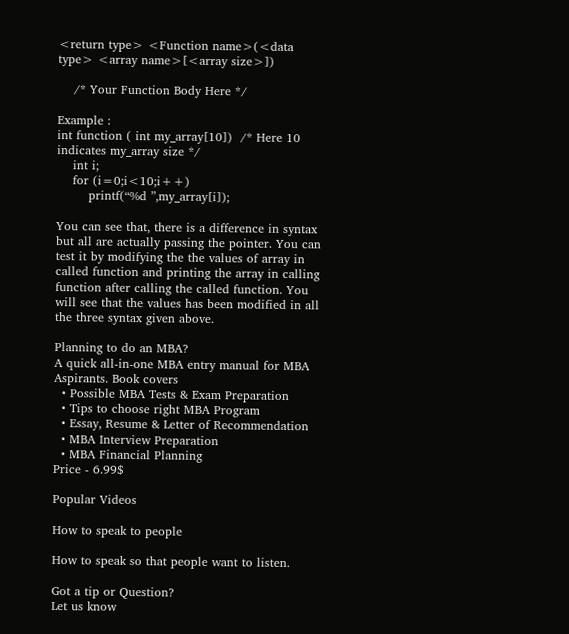<return type> <Function name>(<data type> <array name>[<array size>])

    /* Your Function Body Here */

Example :
int function ( int my_array[10])  /* Here 10 indicates my_array size */
    int i;
    for (i=0;i<10;i++)
        printf(“%d ”,my_array[i]);

You can see that, there is a difference in syntax but all are actually passing the pointer. You can test it by modifying the the values of array in called function and printing the array in calling function after calling the called function. You will see that the values has been modified in all the three syntax given above.

Planning to do an MBA?
A quick all-in-one MBA entry manual for MBA Aspirants. Book covers
  • Possible MBA Tests & Exam Preparation
  • Tips to choose right MBA Program
  • Essay, Resume & Letter of Recommendation
  • MBA Interview Preparation
  • MBA Financial Planning
Price - 6.99$

Popular Videos

How to speak to people

How to speak so that people want to listen.

Got a tip or Question?
Let us know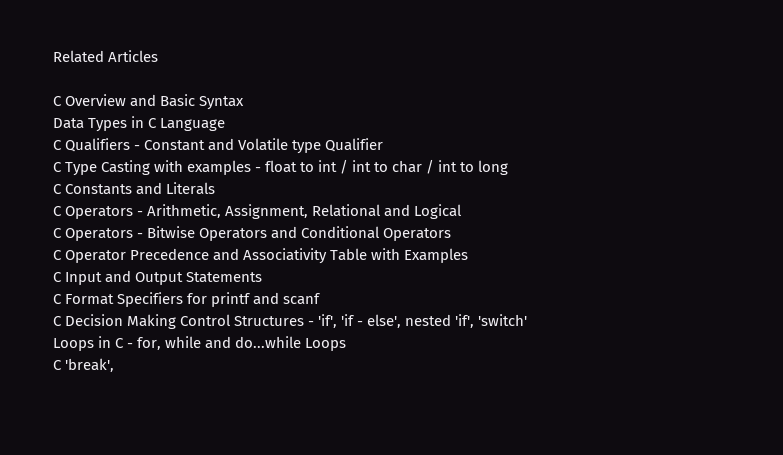Related Articles

C Overview and Basic Syntax
Data Types in C Language
C Qualifiers - Constant and Volatile type Qualifier
C Type Casting with examples - float to int / int to char / int to long
C Constants and Literals
C Operators - Arithmetic, Assignment, Relational and Logical
C Operators - Bitwise Operators and Conditional Operators
C Operator Precedence and Associativity Table with Examples
C Input and Output Statements
C Format Specifiers for printf and scanf
C Decision Making Control Structures - 'if', 'if - else', nested 'if', 'switch'
Loops in C - for, while and do...while Loops
C 'break',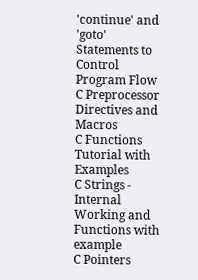'continue' and 'goto' Statements to Control Program Flow
C Preprocessor Directives and Macros
C Functions Tutorial with Examples
C Strings - Internal Working and Functions with example
C Pointers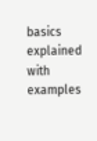basics explained with examples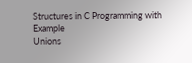Structures in C Programming with Example
Unions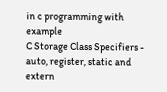in c programming with example
C Storage Class Specifiers - auto, register, static and extern